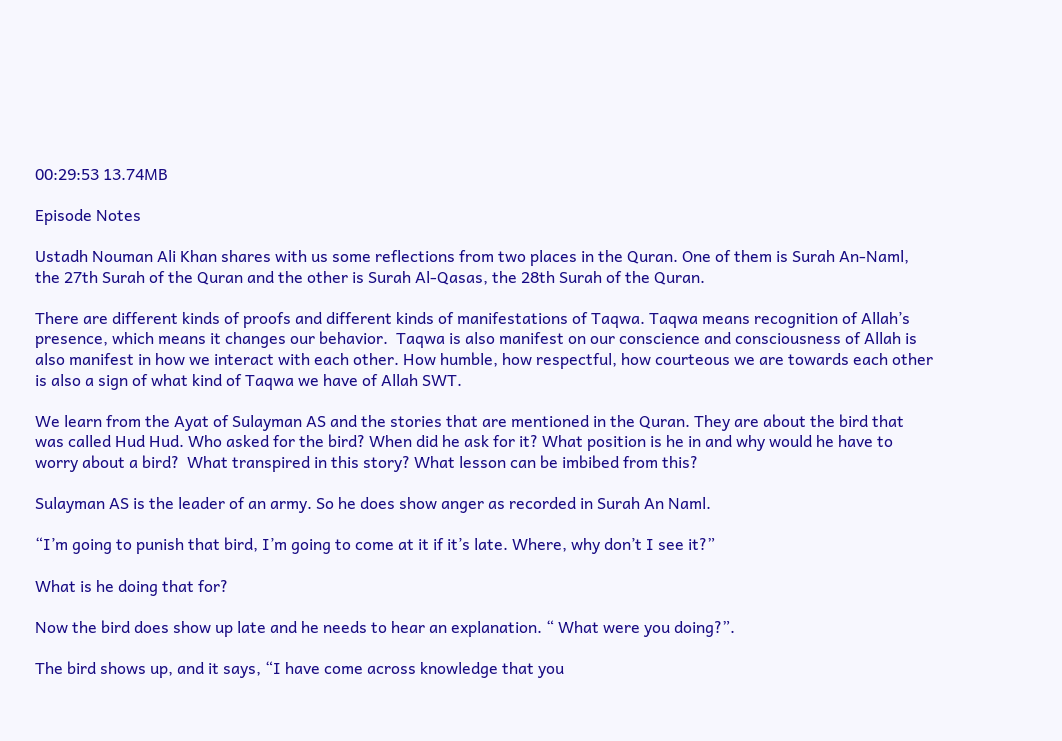00:29:53 13.74MB

Episode Notes

Ustadh Nouman Ali Khan shares with us some reflections from two places in the Quran. One of them is Surah An-Naml, the 27th Surah of the Quran and the other is Surah Al-Qasas, the 28th Surah of the Quran.

There are different kinds of proofs and different kinds of manifestations of Taqwa. Taqwa means recognition of Allah’s presence, which means it changes our behavior.  Taqwa is also manifest on our conscience and consciousness of Allah is also manifest in how we interact with each other. How humble, how respectful, how courteous we are towards each other is also a sign of what kind of Taqwa we have of Allah SWT.

We learn from the Ayat of Sulayman AS and the stories that are mentioned in the Quran. They are about the bird that was called Hud Hud. Who asked for the bird? When did he ask for it? What position is he in and why would he have to worry about a bird?  What transpired in this story? What lesson can be imbibed from this?

Sulayman AS is the leader of an army. So he does show anger as recorded in Surah An Naml.

“I’m going to punish that bird, I’m going to come at it if it’s late. Where, why don’t I see it?”

What is he doing that for?

Now the bird does show up late and he needs to hear an explanation. “ What were you doing?”.

The bird shows up, and it says, “I have come across knowledge that you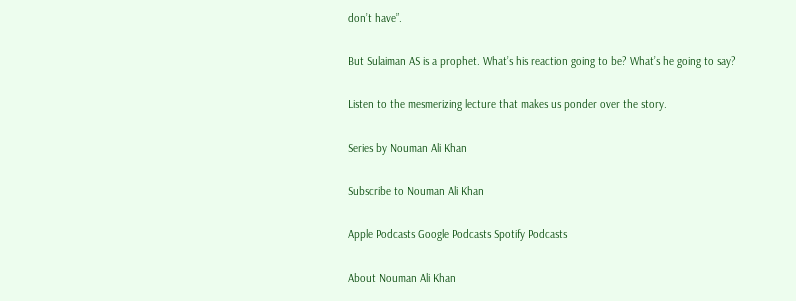don’t have”.

But Sulaiman AS is a prophet. What’s his reaction going to be? What’s he going to say?

Listen to the mesmerizing lecture that makes us ponder over the story.

Series by Nouman Ali Khan

Subscribe to Nouman Ali Khan

Apple Podcasts Google Podcasts Spotify Podcasts

About Nouman Ali Khan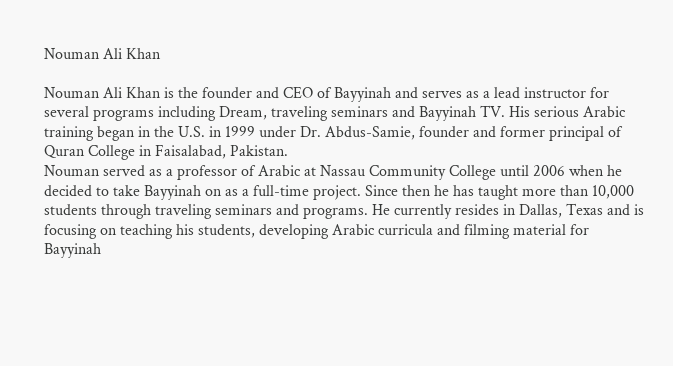Nouman Ali Khan

Nouman Ali Khan is the founder and CEO of Bayyinah and serves as a lead instructor for several programs including Dream, traveling seminars and Bayyinah TV. His serious Arabic training began in the U.S. in 1999 under Dr. Abdus-Samie, founder and former principal of Quran College in Faisalabad, Pakistan.
Nouman served as a professor of Arabic at Nassau Community College until 2006 when he decided to take Bayyinah on as a full-time project. Since then he has taught more than 10,000 students through traveling seminars and programs. He currently resides in Dallas, Texas and is focusing on teaching his students, developing Arabic curricula and filming material for Bayyinah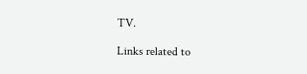TV.

Links related to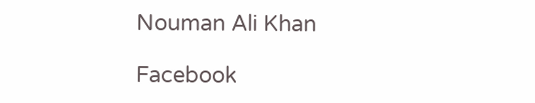Nouman Ali Khan

Facebook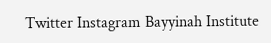Twitter Instagram Bayyinah Institute